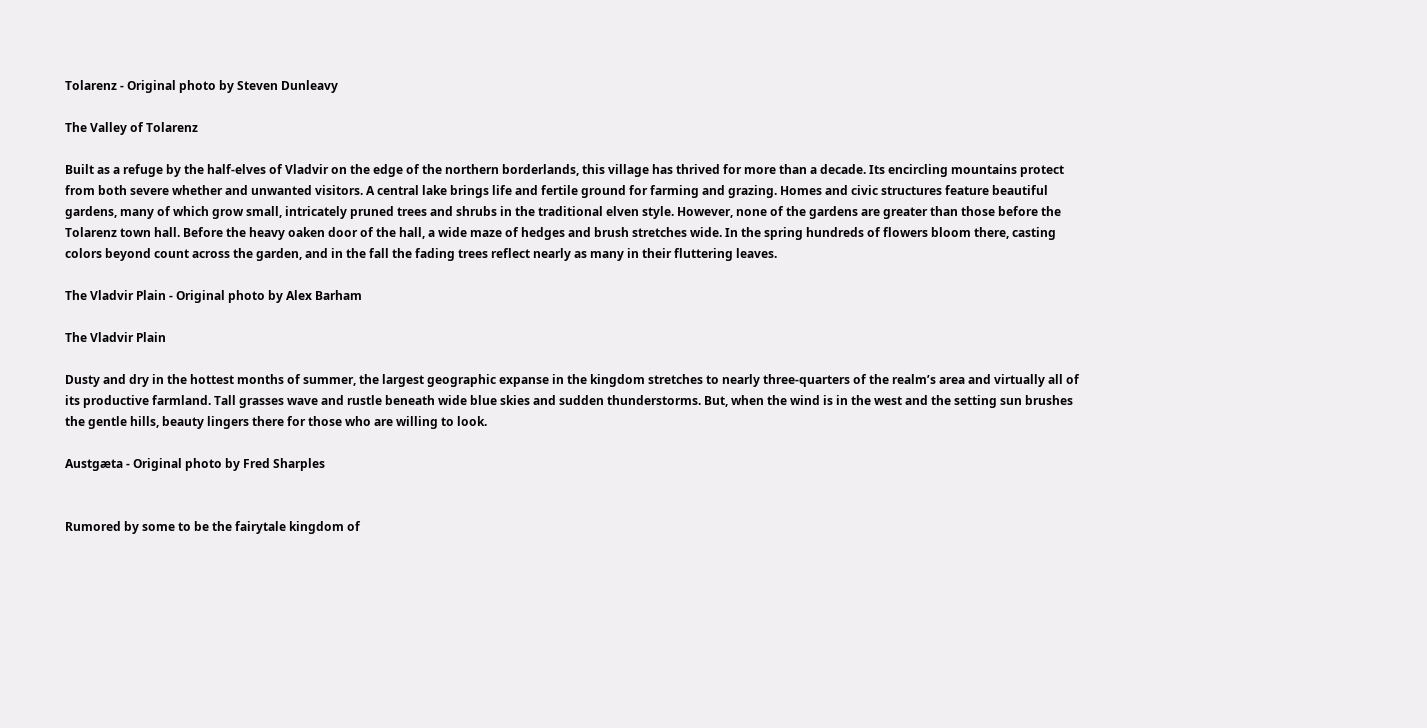Tolarenz - Original photo by Steven Dunleavy

The Valley of Tolarenz

Built as a refuge by the half-elves of Vladvir on the edge of the northern borderlands, this village has thrived for more than a decade. Its encircling mountains protect from both severe whether and unwanted visitors. A central lake brings life and fertile ground for farming and grazing. Homes and civic structures feature beautiful gardens, many of which grow small, intricately pruned trees and shrubs in the traditional elven style. However, none of the gardens are greater than those before the Tolarenz town hall. Before the heavy oaken door of the hall, a wide maze of hedges and brush stretches wide. In the spring hundreds of flowers bloom there, casting colors beyond count across the garden, and in the fall the fading trees reflect nearly as many in their fluttering leaves.

The Vladvir Plain - Original photo by Alex Barham

The Vladvir Plain

Dusty and dry in the hottest months of summer, the largest geographic expanse in the kingdom stretches to nearly three-quarters of the realm’s area and virtually all of its productive farmland. Tall grasses wave and rustle beneath wide blue skies and sudden thunderstorms. But, when the wind is in the west and the setting sun brushes the gentle hills, beauty lingers there for those who are willing to look.

Austgæta - Original photo by Fred Sharples


Rumored by some to be the fairytale kingdom of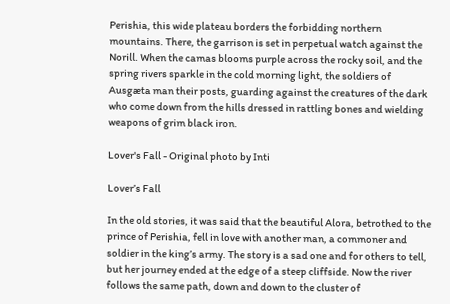Perishia, this wide plateau borders the forbidding northern mountains. There, the garrison is set in perpetual watch against the Norill. When the camas blooms purple across the rocky soil, and the spring rivers sparkle in the cold morning light, the soldiers of Ausgæta man their posts, guarding against the creatures of the dark who come down from the hills dressed in rattling bones and wielding weapons of grim black iron.

Lover's Fall - Original photo by Inti

Lover’s Fall

In the old stories, it was said that the beautiful Alora, betrothed to the prince of Perishia, fell in love with another man, a commoner and soldier in the king’s army. The story is a sad one and for others to tell, but her journey ended at the edge of a steep cliffside. Now the river follows the same path, down and down to the cluster of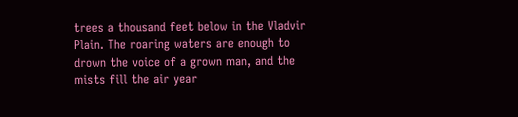trees a thousand feet below in the Vladvir Plain. The roaring waters are enough to drown the voice of a grown man, and the mists fill the air year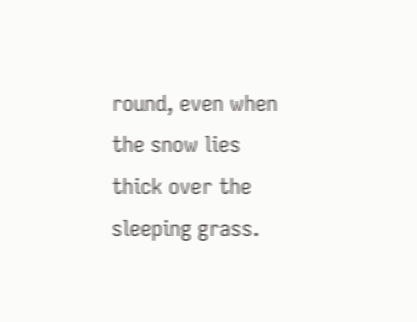round, even when the snow lies thick over the sleeping grass.